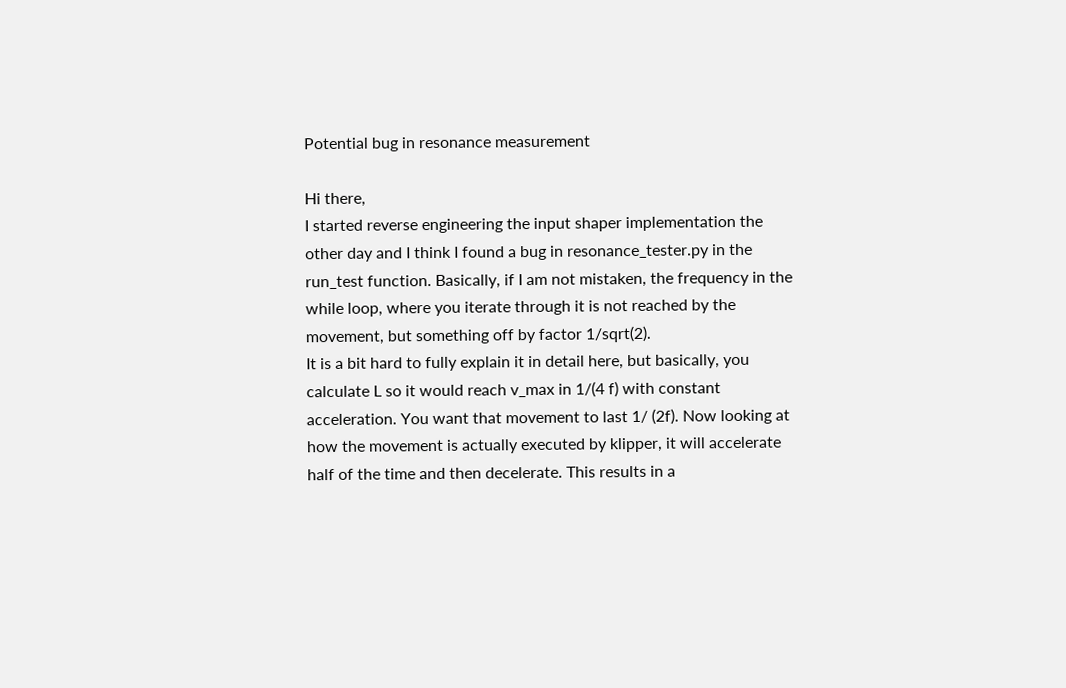Potential bug in resonance measurement

Hi there,
I started reverse engineering the input shaper implementation the other day and I think I found a bug in resonance_tester.py in the run_test function. Basically, if I am not mistaken, the frequency in the while loop, where you iterate through it is not reached by the movement, but something off by factor 1/sqrt(2).
It is a bit hard to fully explain it in detail here, but basically, you calculate L so it would reach v_max in 1/(4 f) with constant acceleration. You want that movement to last 1/ (2f). Now looking at how the movement is actually executed by klipper, it will accelerate half of the time and then decelerate. This results in a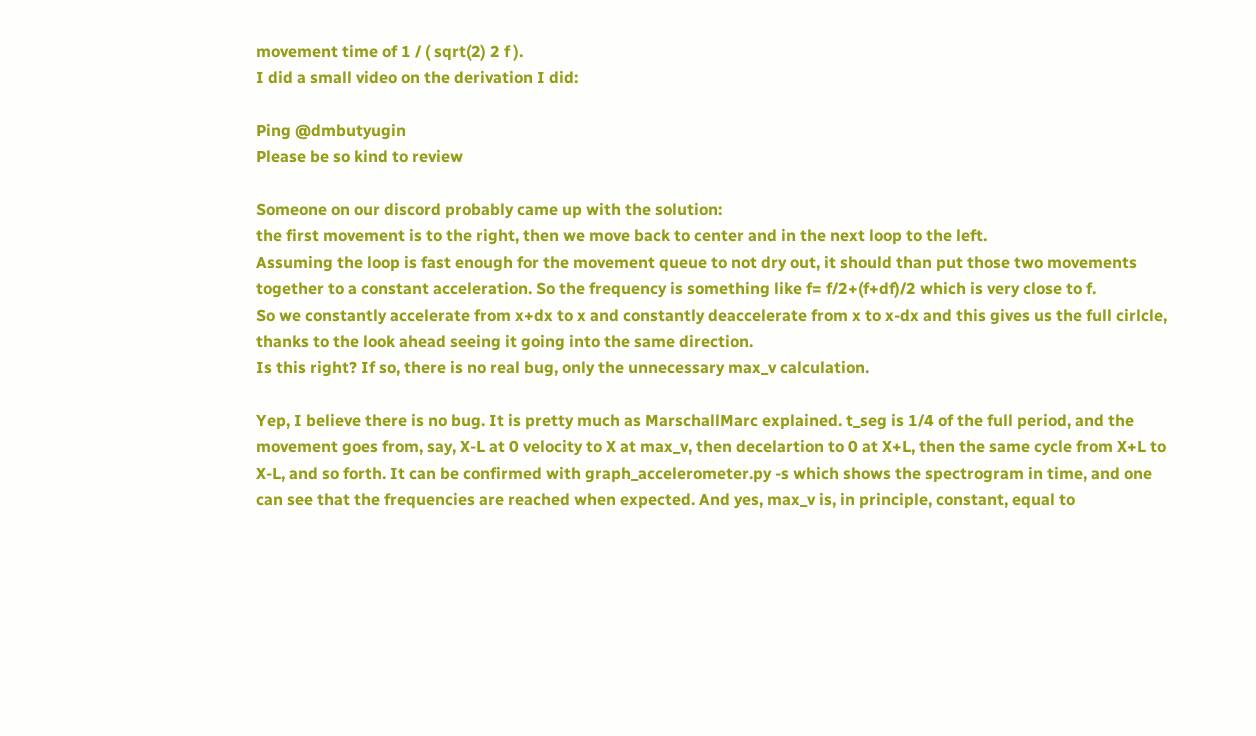movement time of 1 / ( sqrt(2) 2 f ).
I did a small video on the derivation I did:

Ping @dmbutyugin
Please be so kind to review

Someone on our discord probably came up with the solution:
the first movement is to the right, then we move back to center and in the next loop to the left.
Assuming the loop is fast enough for the movement queue to not dry out, it should than put those two movements together to a constant acceleration. So the frequency is something like f= f/2+(f+df)/2 which is very close to f.
So we constantly accelerate from x+dx to x and constantly deaccelerate from x to x-dx and this gives us the full cirlcle, thanks to the look ahead seeing it going into the same direction.
Is this right? If so, there is no real bug, only the unnecessary max_v calculation.

Yep, I believe there is no bug. It is pretty much as MarschallMarc explained. t_seg is 1/4 of the full period, and the movement goes from, say, X-L at 0 velocity to X at max_v, then decelartion to 0 at X+L, then the same cycle from X+L to X-L, and so forth. It can be confirmed with graph_accelerometer.py -s which shows the spectrogram in time, and one can see that the frequencies are reached when expected. And yes, max_v is, in principle, constant, equal to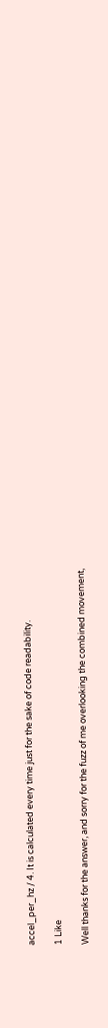accel_per_hz / 4. It is calculated every time just for the sake of code readability.

1 Like

Well thanks for the answer, and sorry for the fuzz of me overlooking the combined movement,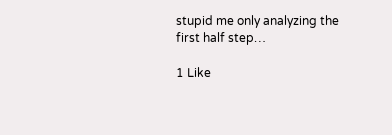stupid me only analyzing the first half step…

1 Like